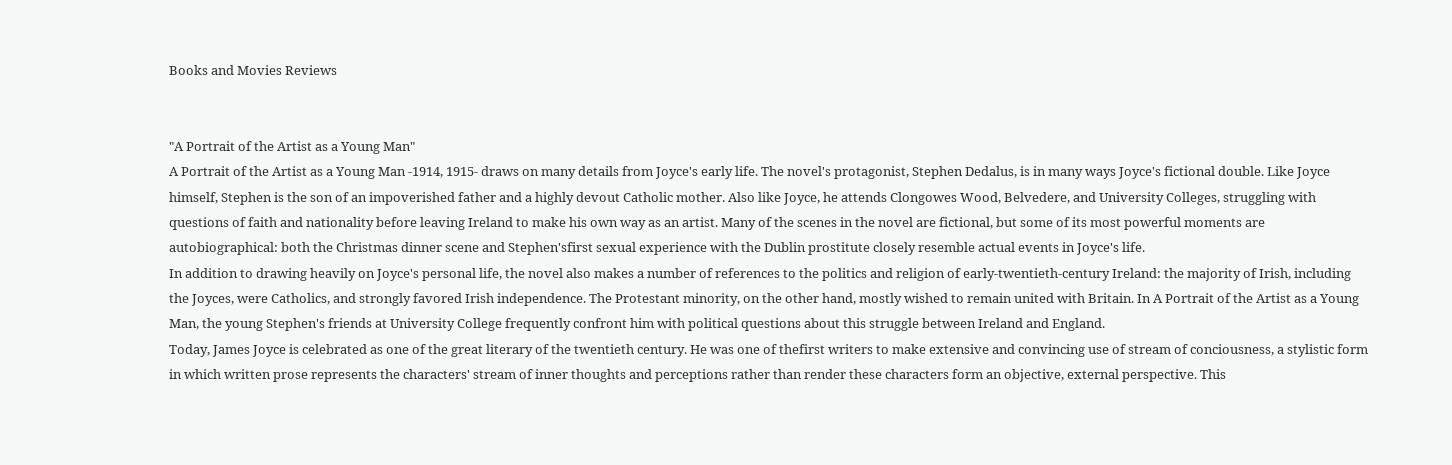Books and Movies Reviews


"A Portrait of the Artist as a Young Man"
A Portrait of the Artist as a Young Man -1914, 1915- draws on many details from Joyce's early life. The novel's protagonist, Stephen Dedalus, is in many ways Joyce's fictional double. Like Joyce himself, Stephen is the son of an impoverished father and a highly devout Catholic mother. Also like Joyce, he attends Clongowes Wood, Belvedere, and University Colleges, struggling with questions of faith and nationality before leaving Ireland to make his own way as an artist. Many of the scenes in the novel are fictional, but some of its most powerful moments are autobiographical: both the Christmas dinner scene and Stephen'sfirst sexual experience with the Dublin prostitute closely resemble actual events in Joyce's life.
In addition to drawing heavily on Joyce's personal life, the novel also makes a number of references to the politics and religion of early-twentieth-century Ireland: the majority of Irish, including the Joyces, were Catholics, and strongly favored Irish independence. The Protestant minority, on the other hand, mostly wished to remain united with Britain. In A Portrait of the Artist as a Young Man, the young Stephen's friends at University College frequently confront him with political questions about this struggle between Ireland and England.
Today, James Joyce is celebrated as one of the great literary of the twentieth century. He was one of thefirst writers to make extensive and convincing use of stream of conciousness, a stylistic form in which written prose represents the characters' stream of inner thoughts and perceptions rather than render these characters form an objective, external perspective. This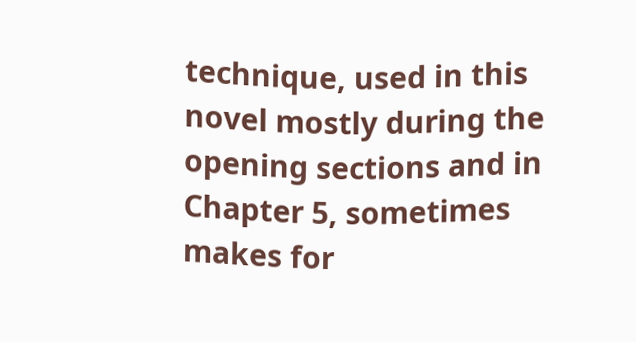technique, used in this novel mostly during the opening sections and in Chapter 5, sometimes makes for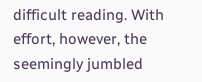difficult reading. With effort, however, the seemingly jumbled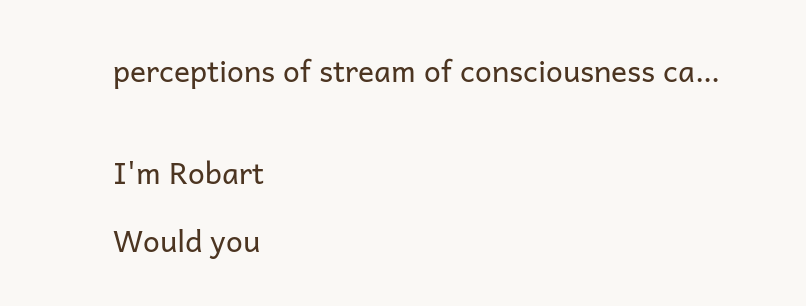perceptions of stream of consciousness ca…


I'm Robart

Would you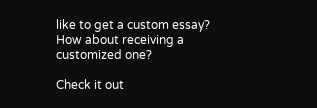like to get a custom essay? How about receiving a customized one?

Check it out